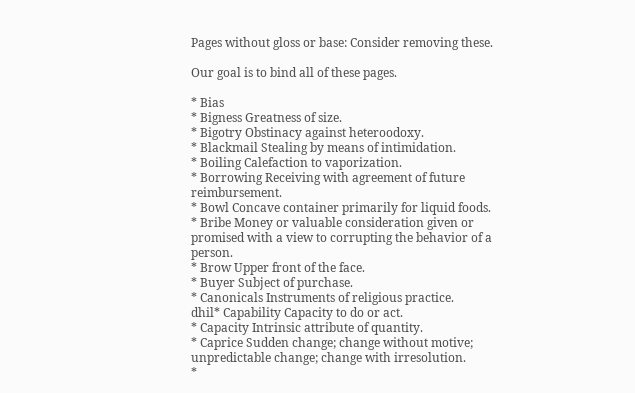Pages without gloss or base: Consider removing these.

Our goal is to bind all of these pages.

* Bias
* Bigness Greatness of size.
* Bigotry Obstinacy against heteroodoxy.
* Blackmail Stealing by means of intimidation.
* Boiling Calefaction to vaporization.
* Borrowing Receiving with agreement of future reimbursement.
* Bowl Concave container primarily for liquid foods.
* Bribe Money or valuable consideration given or promised with a view to corrupting the behavior of a person.
* Brow Upper front of the face.
* Buyer Subject of purchase.
* Canonicals Instruments of religious practice.
dhil* Capability Capacity to do or act.
* Capacity Intrinsic attribute of quantity.
* Caprice Sudden change; change without motive; unpredictable change; change with irresolution.
*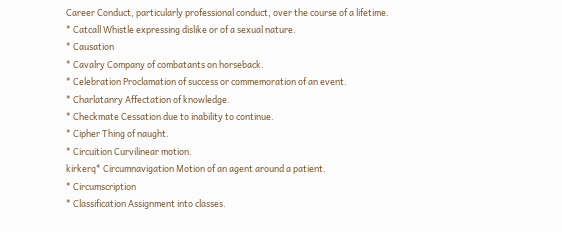Career Conduct, particularly professional conduct, over the course of a lifetime.
* Catcall Whistle expressing dislike or of a sexual nature.
* Causation
* Cavalry Company of combatants on horseback.
* Celebration Proclamation of success or commemoration of an event.
* Charlatanry Affectation of knowledge.
* Checkmate Cessation due to inability to continue.
* Cipher Thing of naught.
* Circuition Curvilinear motion.
kirkerq* Circumnavigation Motion of an agent around a patient.
* Circumscription
* Classification Assignment into classes.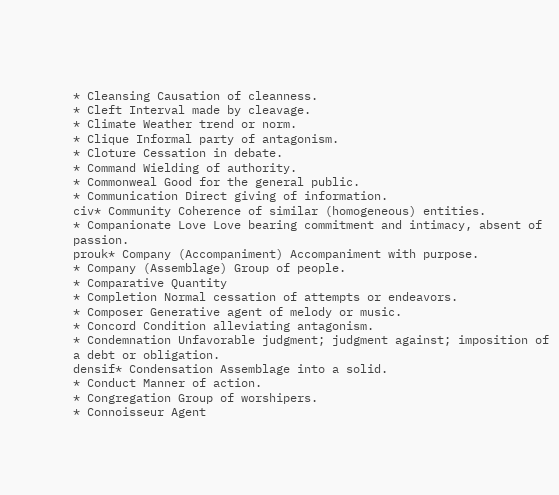* Cleansing Causation of cleanness.
* Cleft Interval made by cleavage.
* Climate Weather trend or norm.
* Clique Informal party of antagonism.
* Cloture Cessation in debate.
* Command Wielding of authority.
* Commonweal Good for the general public.
* Communication Direct giving of information.
civ* Community Coherence of similar (homogeneous) entities.
* Companionate Love Love bearing commitment and intimacy, absent of passion.
prouk* Company (Accompaniment) Accompaniment with purpose.
* Company (Assemblage) Group of people.
* Comparative Quantity
* Completion Normal cessation of attempts or endeavors.
* Composer Generative agent of melody or music.
* Concord Condition alleviating antagonism.
* Condemnation Unfavorable judgment; judgment against; imposition of a debt or obligation.
densif* Condensation Assemblage into a solid.
* Conduct Manner of action.
* Congregation Group of worshipers.
* Connoisseur Agent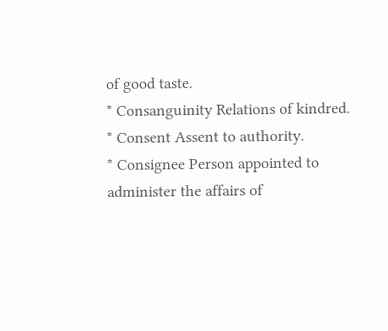of good taste.
* Consanguinity Relations of kindred.
* Consent Assent to authority.
* Consignee Person appointed to administer the affairs of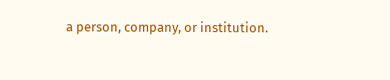a person, company, or institution.